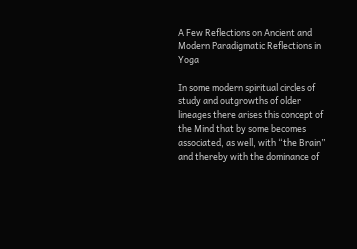A Few Reflections on Ancient and Modern Paradigmatic Reflections in Yoga

In some modern spiritual circles of study and outgrowths of older lineages there arises this concept of the Mind that by some becomes associated, as well, with “the Brain” and thereby with the dominance of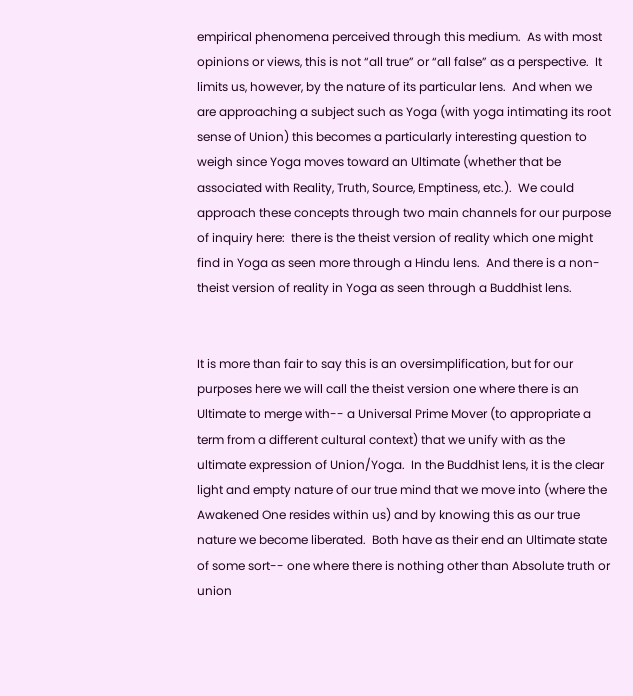empirical phenomena perceived through this medium.  As with most opinions or views, this is not “all true” or “all false” as a perspective.  It limits us, however, by the nature of its particular lens.  And when we are approaching a subject such as Yoga (with yoga intimating its root sense of Union) this becomes a particularly interesting question to weigh since Yoga moves toward an Ultimate (whether that be associated with Reality, Truth, Source, Emptiness, etc.).  We could approach these concepts through two main channels for our purpose of inquiry here:  there is the theist version of reality which one might find in Yoga as seen more through a Hindu lens.  And there is a non-theist version of reality in Yoga as seen through a Buddhist lens.


It is more than fair to say this is an oversimplification, but for our purposes here we will call the theist version one where there is an Ultimate to merge with-- a Universal Prime Mover (to appropriate a term from a different cultural context) that we unify with as the ultimate expression of Union/Yoga.  In the Buddhist lens, it is the clear light and empty nature of our true mind that we move into (where the Awakened One resides within us) and by knowing this as our true nature we become liberated.  Both have as their end an Ultimate state of some sort-- one where there is nothing other than Absolute truth or union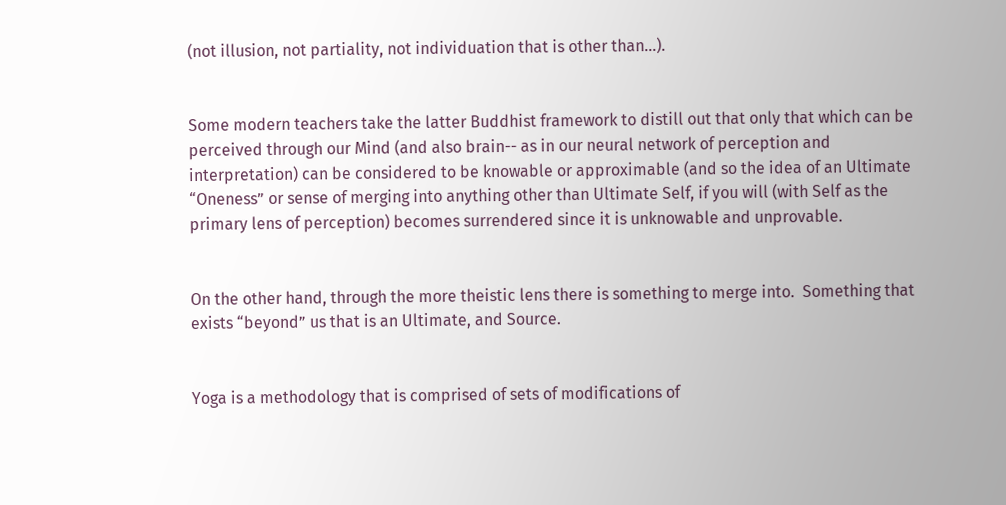(not illusion, not partiality, not individuation that is other than…).


Some modern teachers take the latter Buddhist framework to distill out that only that which can be perceived through our Mind (and also brain-- as in our neural network of perception and interpretation) can be considered to be knowable or approximable (and so the idea of an Ultimate “Oneness” or sense of merging into anything other than Ultimate Self, if you will (with Self as the primary lens of perception) becomes surrendered since it is unknowable and unprovable.


On the other hand, through the more theistic lens there is something to merge into.  Something that exists “beyond” us that is an Ultimate, and Source.


Yoga is a methodology that is comprised of sets of modifications of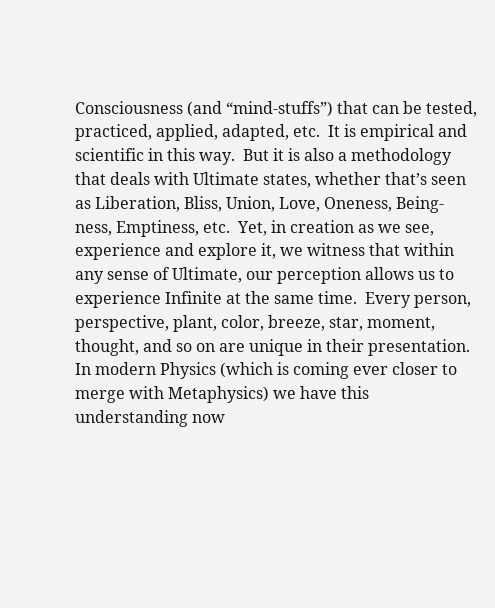Consciousness (and “mind-stuffs”) that can be tested, practiced, applied, adapted, etc.  It is empirical and scientific in this way.  But it is also a methodology that deals with Ultimate states, whether that’s seen as Liberation, Bliss, Union, Love, Oneness, Being-ness, Emptiness, etc.  Yet, in creation as we see, experience and explore it, we witness that within any sense of Ultimate, our perception allows us to experience Infinite at the same time.  Every person, perspective, plant, color, breeze, star, moment, thought, and so on are unique in their presentation.  In modern Physics (which is coming ever closer to merge with Metaphysics) we have this understanding now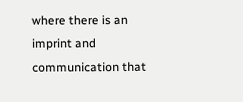where there is an imprint and communication that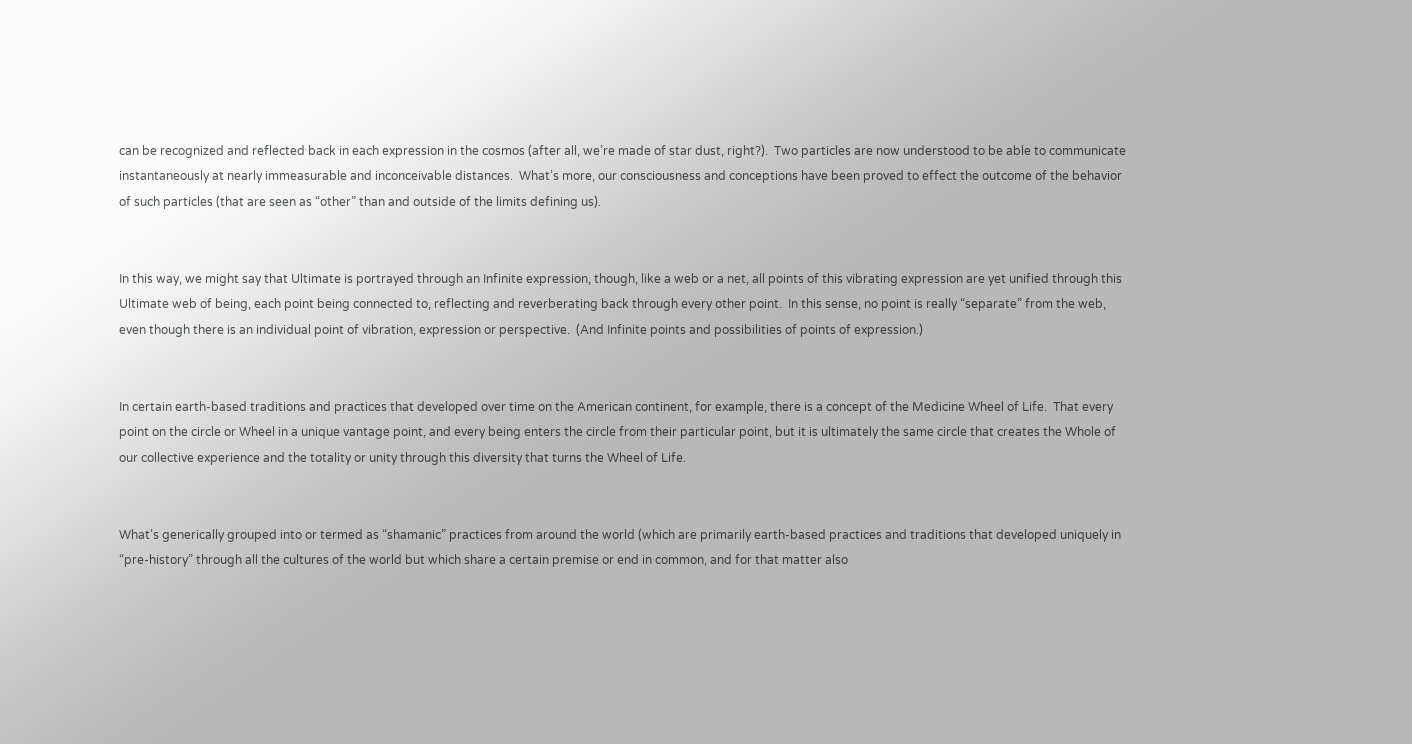can be recognized and reflected back in each expression in the cosmos (after all, we’re made of star dust, right?).  Two particles are now understood to be able to communicate instantaneously at nearly immeasurable and inconceivable distances.  What’s more, our consciousness and conceptions have been proved to effect the outcome of the behavior of such particles (that are seen as “other” than and outside of the limits defining us).


In this way, we might say that Ultimate is portrayed through an Infinite expression, though, like a web or a net, all points of this vibrating expression are yet unified through this Ultimate web of being, each point being connected to, reflecting and reverberating back through every other point.  In this sense, no point is really “separate” from the web, even though there is an individual point of vibration, expression or perspective.  (And Infinite points and possibilities of points of expression.)


In certain earth-based traditions and practices that developed over time on the American continent, for example, there is a concept of the Medicine Wheel of Life.  That every point on the circle or Wheel in a unique vantage point, and every being enters the circle from their particular point, but it is ultimately the same circle that creates the Whole of our collective experience and the totality or unity through this diversity that turns the Wheel of Life.


What’s generically grouped into or termed as “shamanic” practices from around the world (which are primarily earth-based practices and traditions that developed uniquely in “pre-history” through all the cultures of the world but which share a certain premise or end in common, and for that matter also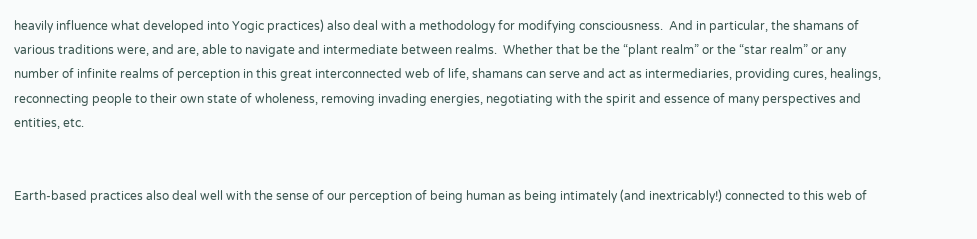heavily influence what developed into Yogic practices) also deal with a methodology for modifying consciousness.  And in particular, the shamans of various traditions were, and are, able to navigate and intermediate between realms.  Whether that be the “plant realm” or the “star realm” or any number of infinite realms of perception in this great interconnected web of life, shamans can serve and act as intermediaries, providing cures, healings, reconnecting people to their own state of wholeness, removing invading energies, negotiating with the spirit and essence of many perspectives and entities, etc.


Earth-based practices also deal well with the sense of our perception of being human as being intimately (and inextricably!) connected to this web of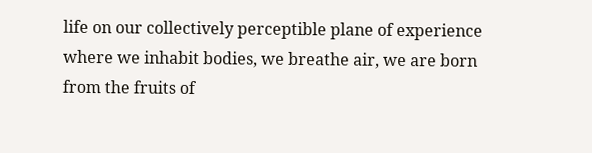life on our collectively perceptible plane of experience where we inhabit bodies, we breathe air, we are born from the fruits of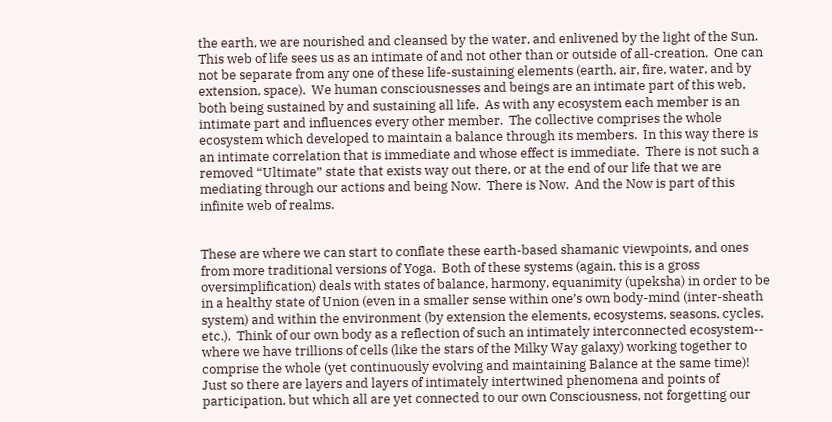the earth, we are nourished and cleansed by the water, and enlivened by the light of the Sun.  This web of life sees us as an intimate of and not other than or outside of all-creation.  One can not be separate from any one of these life-sustaining elements (earth, air, fire, water, and by extension, space).  We human consciousnesses and beings are an intimate part of this web, both being sustained by and sustaining all life.  As with any ecosystem each member is an intimate part and influences every other member.  The collective comprises the whole ecosystem which developed to maintain a balance through its members.  In this way there is an intimate correlation that is immediate and whose effect is immediate.  There is not such a removed “Ultimate” state that exists way out there, or at the end of our life that we are mediating through our actions and being Now.  There is Now.  And the Now is part of this infinite web of realms.


These are where we can start to conflate these earth-based shamanic viewpoints, and ones from more traditional versions of Yoga.  Both of these systems (again, this is a gross oversimplification) deals with states of balance, harmony, equanimity (upeksha) in order to be in a healthy state of Union (even in a smaller sense within one’s own body-mind (inter-sheath system) and within the environment (by extension the elements, ecosystems, seasons, cycles, etc.).  Think of our own body as a reflection of such an intimately interconnected ecosystem-- where we have trillions of cells (like the stars of the Milky Way galaxy) working together to comprise the whole (yet continuously evolving and maintaining Balance at the same time)!  Just so there are layers and layers of intimately intertwined phenomena and points of participation, but which all are yet connected to our own Consciousness, not forgetting our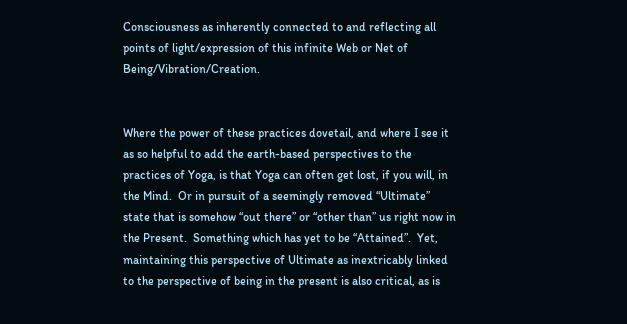Consciousness as inherently connected to and reflecting all points of light/expression of this infinite Web or Net of Being/Vibration/Creation.


Where the power of these practices dovetail, and where I see it as so helpful to add the earth-based perspectives to the practices of Yoga, is that Yoga can often get lost, if you will, in the Mind.  Or in pursuit of a seemingly removed “Ultimate” state that is somehow “out there” or “other than” us right now in the Present.  Something which has yet to be “Attained”.  Yet, maintaining this perspective of Ultimate as inextricably linked to the perspective of being in the present is also critical, as is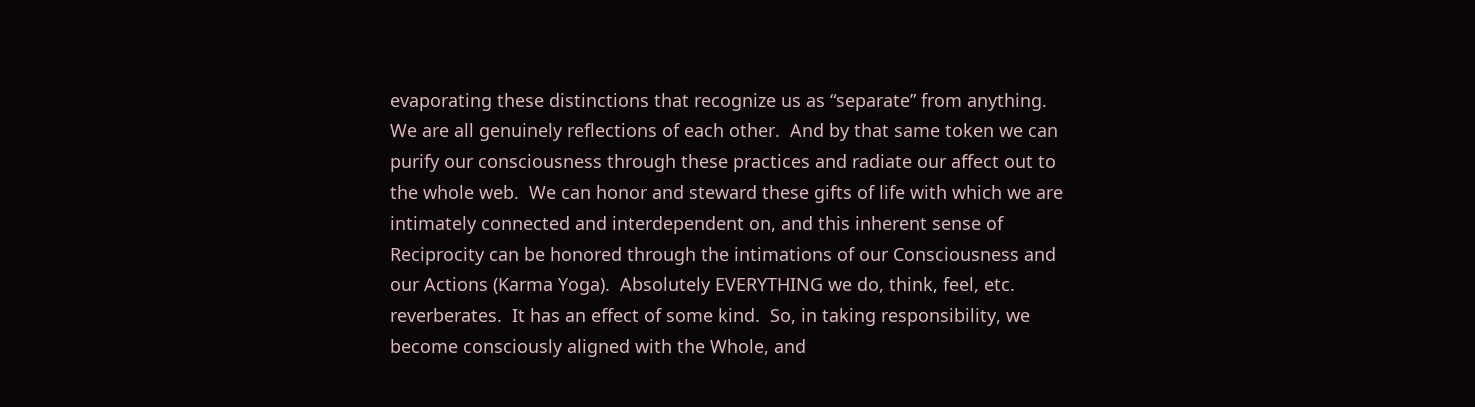evaporating these distinctions that recognize us as “separate” from anything.  We are all genuinely reflections of each other.  And by that same token we can purify our consciousness through these practices and radiate our affect out to the whole web.  We can honor and steward these gifts of life with which we are intimately connected and interdependent on, and this inherent sense of Reciprocity can be honored through the intimations of our Consciousness and our Actions (Karma Yoga).  Absolutely EVERYTHING we do, think, feel, etc. reverberates.  It has an effect of some kind.  So, in taking responsibility, we become consciously aligned with the Whole, and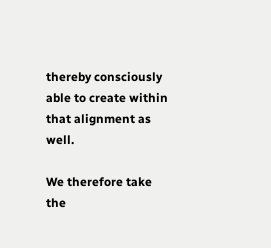thereby consciously able to create within that alignment as well.

We therefore take the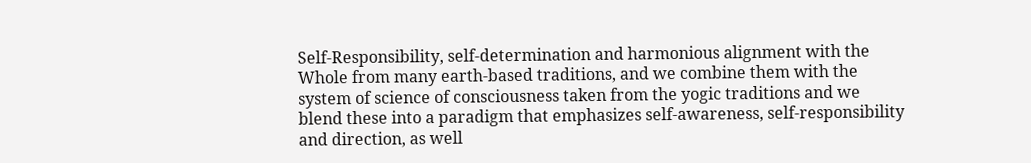Self-Responsibility, self-determination and harmonious alignment with the Whole from many earth-based traditions, and we combine them with the system of science of consciousness taken from the yogic traditions and we blend these into a paradigm that emphasizes self-awareness, self-responsibility and direction, as well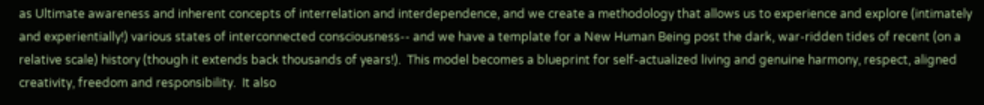as Ultimate awareness and inherent concepts of interrelation and interdependence, and we create a methodology that allows us to experience and explore (intimately and experientially!) various states of interconnected consciousness-- and we have a template for a New Human Being post the dark, war-ridden tides of recent (on a relative scale) history (though it extends back thousands of years!).  This model becomes a blueprint for self-actualized living and genuine harmony, respect, aligned creativity, freedom and responsibility.  It also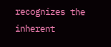recognizes the inherent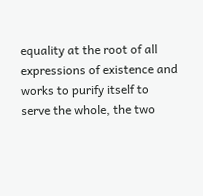equality at the root of all expressions of existence and works to purify itself to serve the whole, the two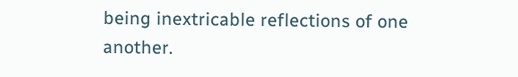being inextricable reflections of one another.